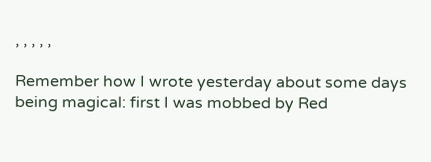, , , , ,

Remember how I wrote yesterday about some days being magical: first I was mobbed by Red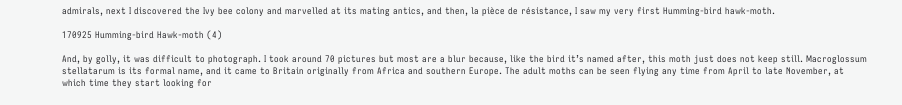admirals, next I discovered the Ivy bee colony and marvelled at its mating antics, and then, la pièce de résistance, I saw my very first Humming-bird hawk-moth.

170925 Humming-bird Hawk-moth (4)

And, by golly, it was difficult to photograph. I took around 70 pictures but most are a blur because, like the bird it’s named after, this moth just does not keep still. Macroglossum stellatarum is its formal name, and it came to Britain originally from Africa and southern Europe. The adult moths can be seen flying any time from April to late November, at which time they start looking for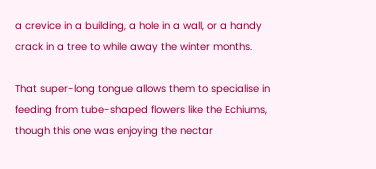a crevice in a building, a hole in a wall, or a handy crack in a tree to while away the winter months.

That super-long tongue allows them to specialise in feeding from tube-shaped flowers like the Echiums, though this one was enjoying the nectar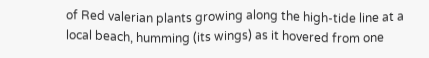of Red valerian plants growing along the high-tide line at a local beach, humming (its wings) as it hovered from one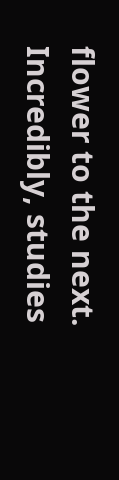flower to the next. Incredibly, studies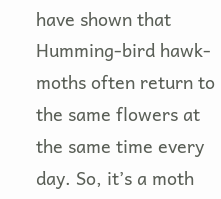have shown that Humming-bird hawk-moths often return to the same flowers at the same time every day. So, it’s a moth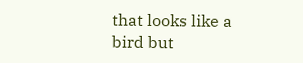that looks like a bird but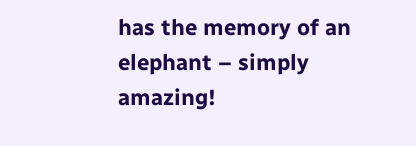has the memory of an elephant – simply amazing!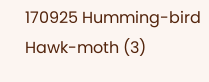170925 Humming-bird Hawk-moth (3)